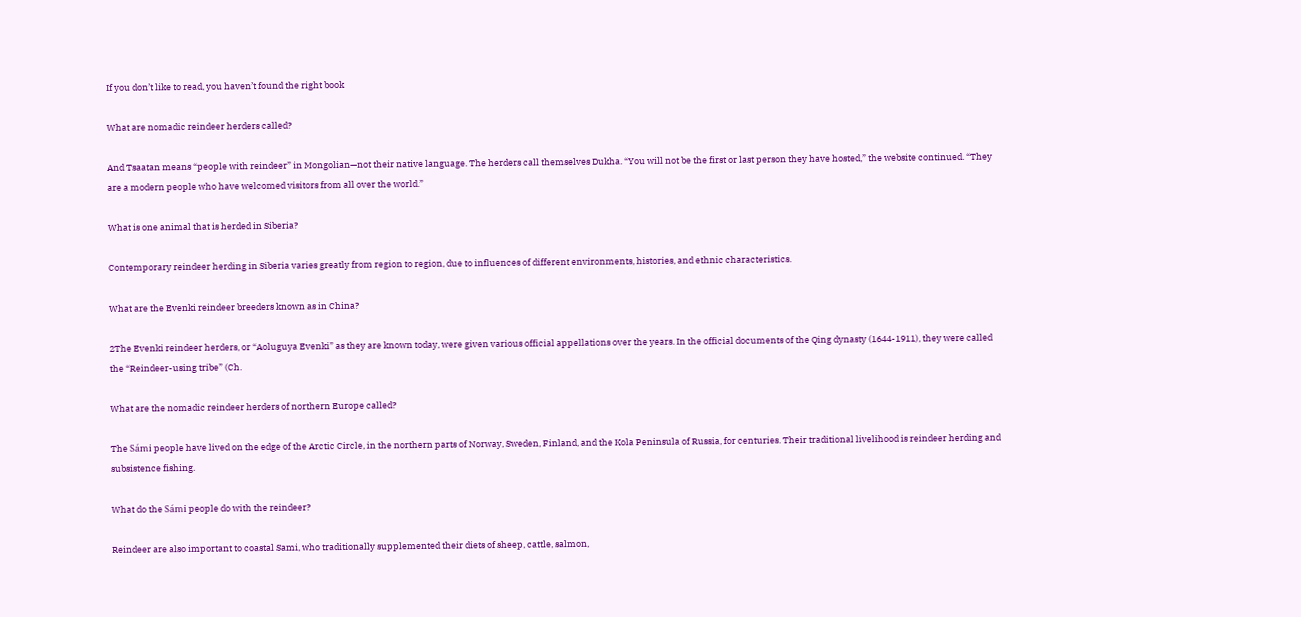If you don’t like to read, you haven’t found the right book

What are nomadic reindeer herders called?

And Tsaatan means “people with reindeer” in Mongolian—not their native language. The herders call themselves Dukha. “You will not be the first or last person they have hosted,” the website continued. “They are a modern people who have welcomed visitors from all over the world.”

What is one animal that is herded in Siberia?

Contemporary reindeer herding in Siberia varies greatly from region to region, due to influences of different environments, histories, and ethnic characteristics.

What are the Evenki reindeer breeders known as in China?

2The Evenki reindeer herders, or “Aoluguya Evenki” as they are known today, were given various official appellations over the years. In the official documents of the Qing dynasty (1644-1911), they were called the “Reindeer-using tribe” (Ch.

What are the nomadic reindeer herders of northern Europe called?

The Sámi people have lived on the edge of the Arctic Circle, in the northern parts of Norway, Sweden, Finland, and the Kola Peninsula of Russia, for centuries. Their traditional livelihood is reindeer herding and subsistence fishing.

What do the Sámi people do with the reindeer?

Reindeer are also important to coastal Sami, who traditionally supplemented their diets of sheep, cattle, salmon,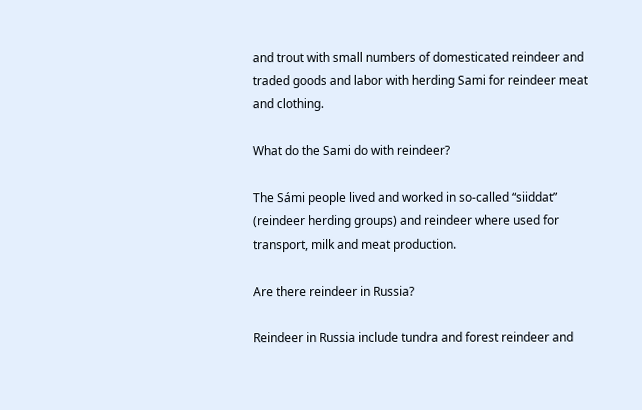and trout with small numbers of domesticated reindeer and traded goods and labor with herding Sami for reindeer meat and clothing.

What do the Sami do with reindeer?

The Sámi people lived and worked in so-called “siiddat” (reindeer herding groups) and reindeer where used for transport, milk and meat production.

Are there reindeer in Russia?

Reindeer in Russia include tundra and forest reindeer and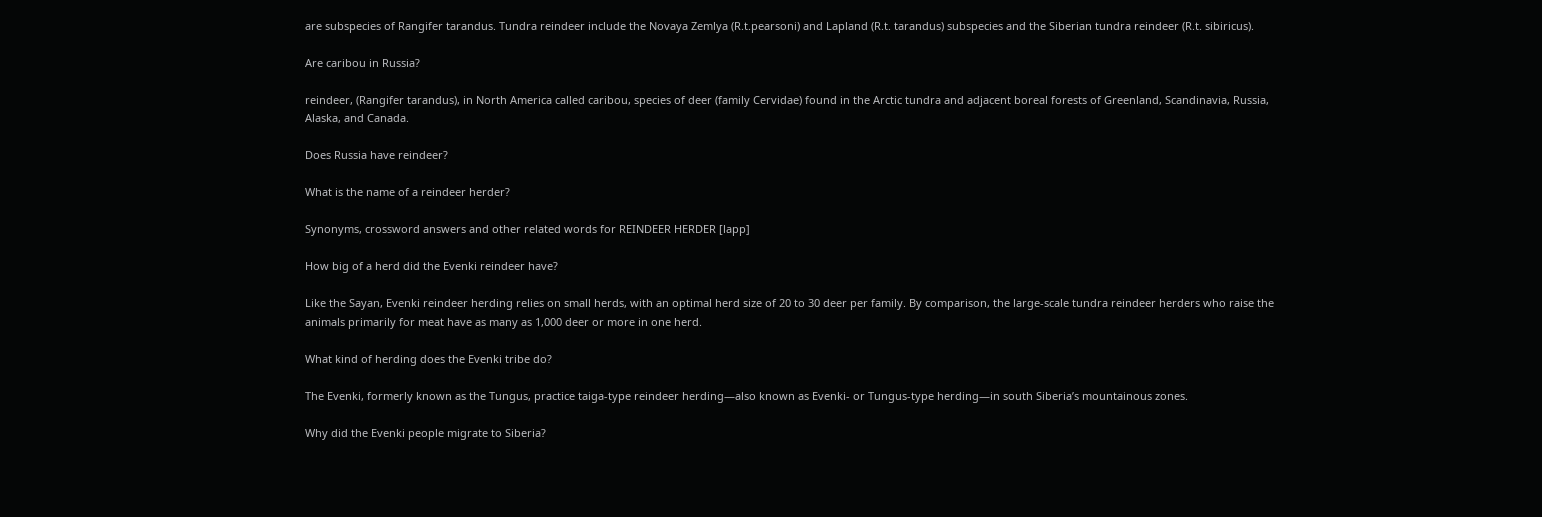are subspecies of Rangifer tarandus. Tundra reindeer include the Novaya Zemlya (R.t.pearsoni) and Lapland (R.t. tarandus) subspecies and the Siberian tundra reindeer (R.t. sibiricus).

Are caribou in Russia?

reindeer, (Rangifer tarandus), in North America called caribou, species of deer (family Cervidae) found in the Arctic tundra and adjacent boreal forests of Greenland, Scandinavia, Russia, Alaska, and Canada.

Does Russia have reindeer?

What is the name of a reindeer herder?

Synonyms, crossword answers and other related words for REINDEER HERDER [lapp]

How big of a herd did the Evenki reindeer have?

Like the Sayan, Evenki reindeer herding relies on small herds, with an optimal herd size of 20 to 30 deer per family. By comparison, the large-scale tundra reindeer herders who raise the animals primarily for meat have as many as 1,000 deer or more in one herd.

What kind of herding does the Evenki tribe do?

The Evenki, formerly known as the Tungus, practice taiga-type reindeer herding—also known as Evenki- or Tungus-type herding—in south Siberia’s mountainous zones.

Why did the Evenki people migrate to Siberia?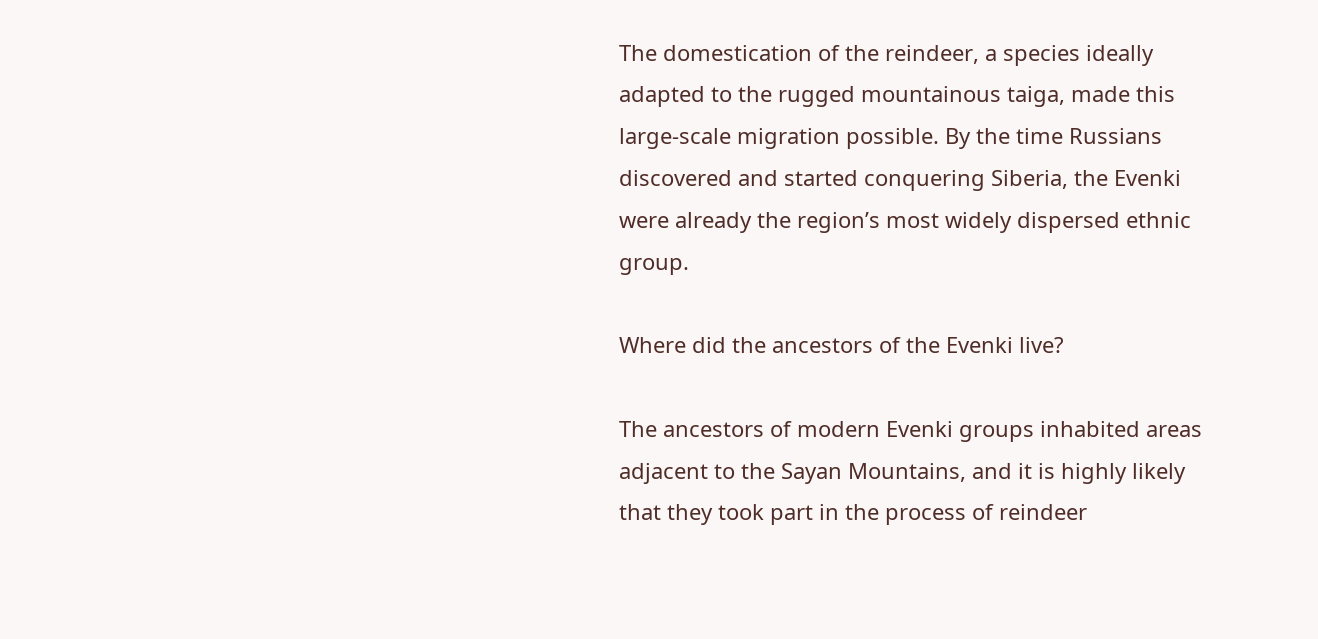The domestication of the reindeer, a species ideally adapted to the rugged mountainous taiga, made this large-scale migration possible. By the time Russians discovered and started conquering Siberia, the Evenki were already the region’s most widely dispersed ethnic group.

Where did the ancestors of the Evenki live?

The ancestors of modern Evenki groups inhabited areas adjacent to the Sayan Mountains, and it is highly likely that they took part in the process of reindeer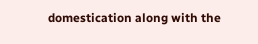domestication along with the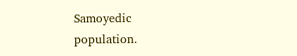Samoyedic population.